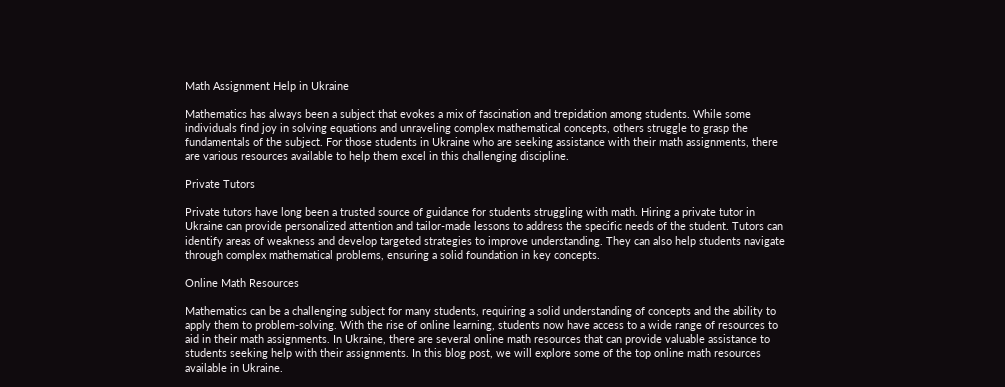Math Assignment Help in Ukraine

Mathematics has always been a subject that evokes a mix of fascination and trepidation among students. While some individuals find joy in solving equations and unraveling complex mathematical concepts, others struggle to grasp the fundamentals of the subject. For those students in Ukraine who are seeking assistance with their math assignments, there are various resources available to help them excel in this challenging discipline.

Private Tutors

Private tutors have long been a trusted source of guidance for students struggling with math. Hiring a private tutor in Ukraine can provide personalized attention and tailor-made lessons to address the specific needs of the student. Tutors can identify areas of weakness and develop targeted strategies to improve understanding. They can also help students navigate through complex mathematical problems, ensuring a solid foundation in key concepts.

Online Math Resources

Mathematics can be a challenging subject for many students, requiring a solid understanding of concepts and the ability to apply them to problem-solving. With the rise of online learning, students now have access to a wide range of resources to aid in their math assignments. In Ukraine, there are several online math resources that can provide valuable assistance to students seeking help with their assignments. In this blog post, we will explore some of the top online math resources available in Ukraine.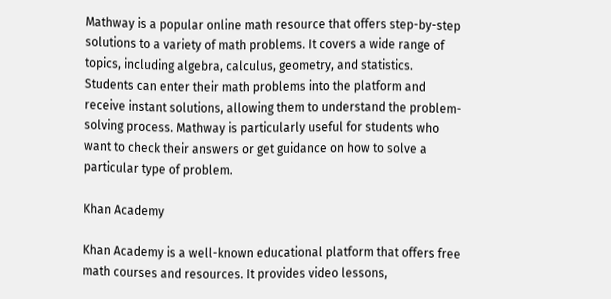Mathway is a popular online math resource that offers step-by-step solutions to a variety of math problems. It covers a wide range of topics, including algebra, calculus, geometry, and statistics. Students can enter their math problems into the platform and receive instant solutions, allowing them to understand the problem-solving process. Mathway is particularly useful for students who want to check their answers or get guidance on how to solve a particular type of problem.

Khan Academy

Khan Academy is a well-known educational platform that offers free math courses and resources. It provides video lessons,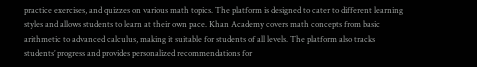practice exercises, and quizzes on various math topics. The platform is designed to cater to different learning styles and allows students to learn at their own pace. Khan Academy covers math concepts from basic arithmetic to advanced calculus, making it suitable for students of all levels. The platform also tracks students’ progress and provides personalized recommendations for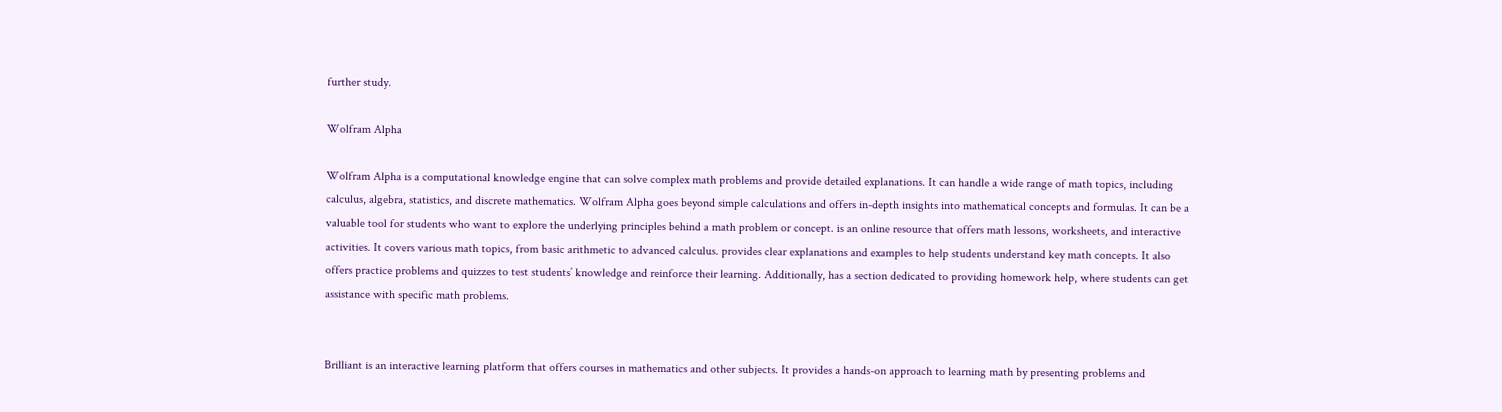further study.

Wolfram Alpha

Wolfram Alpha is a computational knowledge engine that can solve complex math problems and provide detailed explanations. It can handle a wide range of math topics, including calculus, algebra, statistics, and discrete mathematics. Wolfram Alpha goes beyond simple calculations and offers in-depth insights into mathematical concepts and formulas. It can be a valuable tool for students who want to explore the underlying principles behind a math problem or concept. is an online resource that offers math lessons, worksheets, and interactive activities. It covers various math topics, from basic arithmetic to advanced calculus. provides clear explanations and examples to help students understand key math concepts. It also offers practice problems and quizzes to test students’ knowledge and reinforce their learning. Additionally, has a section dedicated to providing homework help, where students can get assistance with specific math problems.


Brilliant is an interactive learning platform that offers courses in mathematics and other subjects. It provides a hands-on approach to learning math by presenting problems and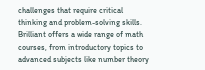challenges that require critical thinking and problem-solving skills. Brilliant offers a wide range of math courses, from introductory topics to advanced subjects like number theory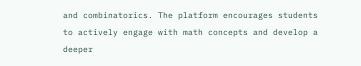and combinatorics. The platform encourages students to actively engage with math concepts and develop a deeper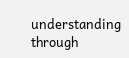understanding through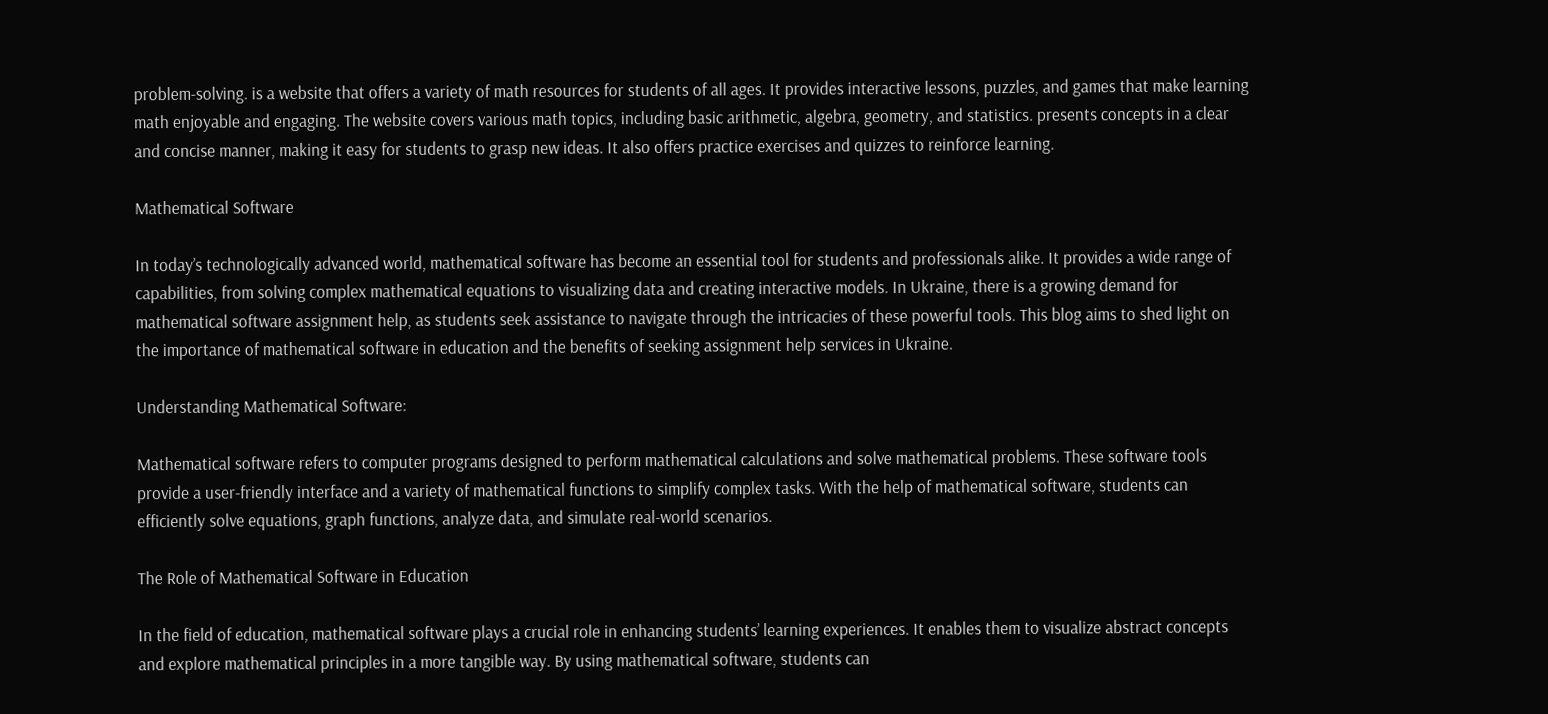problem-solving. is a website that offers a variety of math resources for students of all ages. It provides interactive lessons, puzzles, and games that make learning math enjoyable and engaging. The website covers various math topics, including basic arithmetic, algebra, geometry, and statistics. presents concepts in a clear and concise manner, making it easy for students to grasp new ideas. It also offers practice exercises and quizzes to reinforce learning.

Mathematical Software

In today’s technologically advanced world, mathematical software has become an essential tool for students and professionals alike. It provides a wide range of capabilities, from solving complex mathematical equations to visualizing data and creating interactive models. In Ukraine, there is a growing demand for mathematical software assignment help, as students seek assistance to navigate through the intricacies of these powerful tools. This blog aims to shed light on the importance of mathematical software in education and the benefits of seeking assignment help services in Ukraine.

Understanding Mathematical Software:

Mathematical software refers to computer programs designed to perform mathematical calculations and solve mathematical problems. These software tools provide a user-friendly interface and a variety of mathematical functions to simplify complex tasks. With the help of mathematical software, students can efficiently solve equations, graph functions, analyze data, and simulate real-world scenarios.

The Role of Mathematical Software in Education

In the field of education, mathematical software plays a crucial role in enhancing students’ learning experiences. It enables them to visualize abstract concepts and explore mathematical principles in a more tangible way. By using mathematical software, students can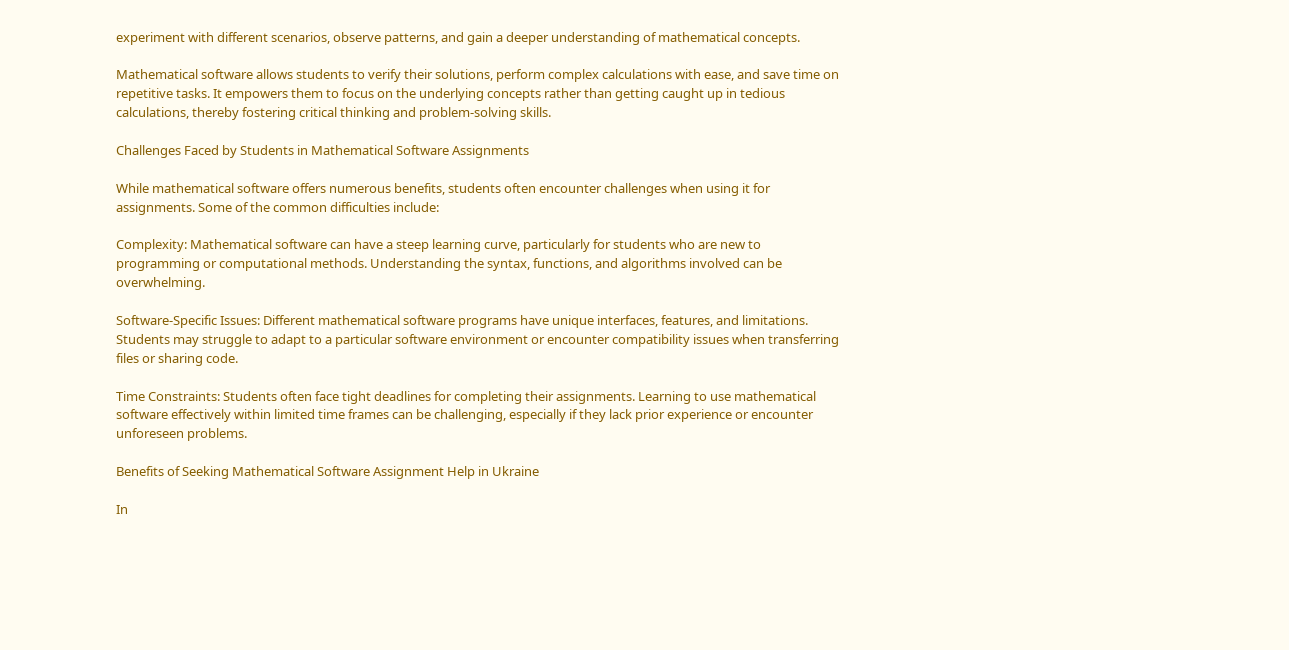experiment with different scenarios, observe patterns, and gain a deeper understanding of mathematical concepts.

Mathematical software allows students to verify their solutions, perform complex calculations with ease, and save time on repetitive tasks. It empowers them to focus on the underlying concepts rather than getting caught up in tedious calculations, thereby fostering critical thinking and problem-solving skills.

Challenges Faced by Students in Mathematical Software Assignments

While mathematical software offers numerous benefits, students often encounter challenges when using it for assignments. Some of the common difficulties include:

Complexity: Mathematical software can have a steep learning curve, particularly for students who are new to programming or computational methods. Understanding the syntax, functions, and algorithms involved can be overwhelming.

Software-Specific Issues: Different mathematical software programs have unique interfaces, features, and limitations. Students may struggle to adapt to a particular software environment or encounter compatibility issues when transferring files or sharing code.

Time Constraints: Students often face tight deadlines for completing their assignments. Learning to use mathematical software effectively within limited time frames can be challenging, especially if they lack prior experience or encounter unforeseen problems.

Benefits of Seeking Mathematical Software Assignment Help in Ukraine

In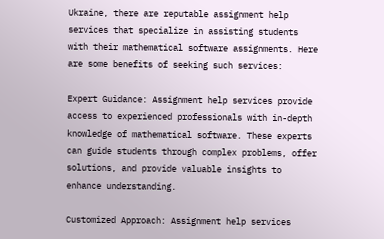Ukraine, there are reputable assignment help services that specialize in assisting students with their mathematical software assignments. Here are some benefits of seeking such services:

Expert Guidance: Assignment help services provide access to experienced professionals with in-depth knowledge of mathematical software. These experts can guide students through complex problems, offer solutions, and provide valuable insights to enhance understanding.

Customized Approach: Assignment help services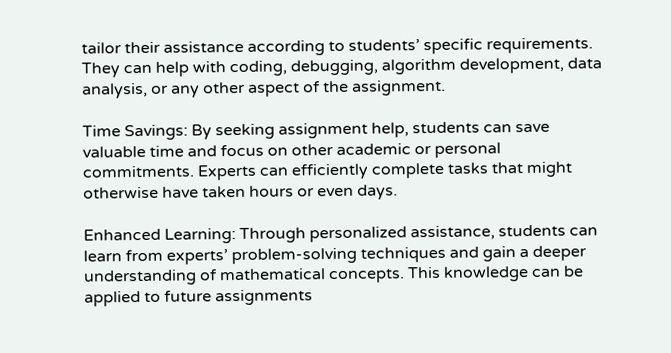tailor their assistance according to students’ specific requirements. They can help with coding, debugging, algorithm development, data analysis, or any other aspect of the assignment.

Time Savings: By seeking assignment help, students can save valuable time and focus on other academic or personal commitments. Experts can efficiently complete tasks that might otherwise have taken hours or even days.

Enhanced Learning: Through personalized assistance, students can learn from experts’ problem-solving techniques and gain a deeper understanding of mathematical concepts. This knowledge can be applied to future assignments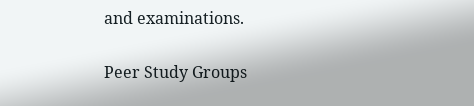and examinations.

Peer Study Groups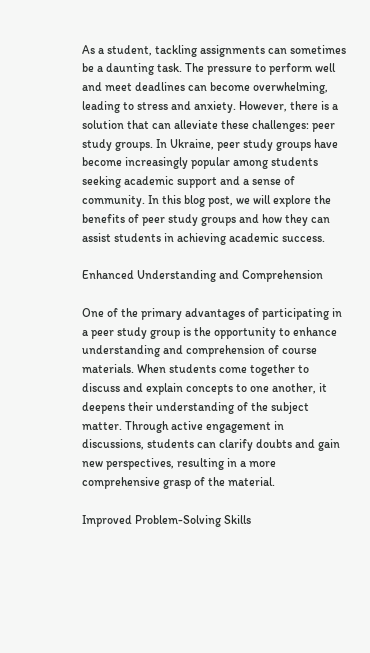As a student, tackling assignments can sometimes be a daunting task. The pressure to perform well and meet deadlines can become overwhelming, leading to stress and anxiety. However, there is a solution that can alleviate these challenges: peer study groups. In Ukraine, peer study groups have become increasingly popular among students seeking academic support and a sense of community. In this blog post, we will explore the benefits of peer study groups and how they can assist students in achieving academic success.

Enhanced Understanding and Comprehension

One of the primary advantages of participating in a peer study group is the opportunity to enhance understanding and comprehension of course materials. When students come together to discuss and explain concepts to one another, it deepens their understanding of the subject matter. Through active engagement in discussions, students can clarify doubts and gain new perspectives, resulting in a more comprehensive grasp of the material.

Improved Problem-Solving Skills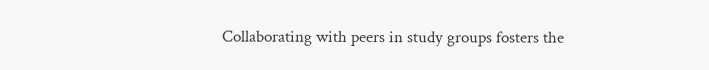Collaborating with peers in study groups fosters the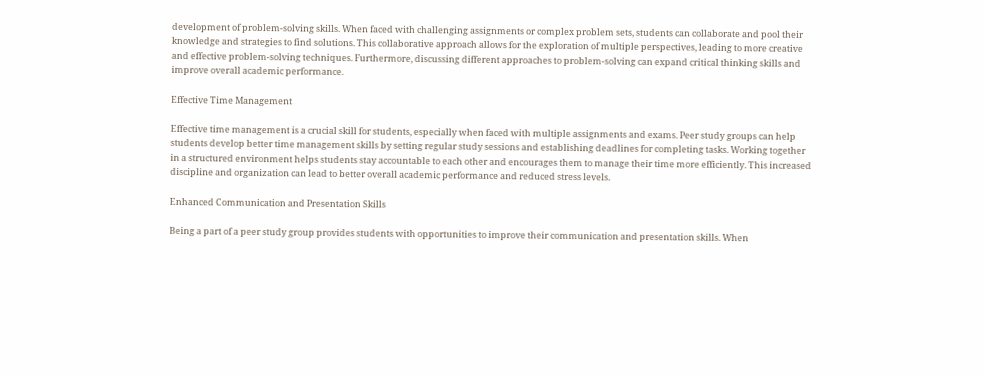development of problem-solving skills. When faced with challenging assignments or complex problem sets, students can collaborate and pool their knowledge and strategies to find solutions. This collaborative approach allows for the exploration of multiple perspectives, leading to more creative and effective problem-solving techniques. Furthermore, discussing different approaches to problem-solving can expand critical thinking skills and improve overall academic performance.

Effective Time Management

Effective time management is a crucial skill for students, especially when faced with multiple assignments and exams. Peer study groups can help students develop better time management skills by setting regular study sessions and establishing deadlines for completing tasks. Working together in a structured environment helps students stay accountable to each other and encourages them to manage their time more efficiently. This increased discipline and organization can lead to better overall academic performance and reduced stress levels.

Enhanced Communication and Presentation Skills

Being a part of a peer study group provides students with opportunities to improve their communication and presentation skills. When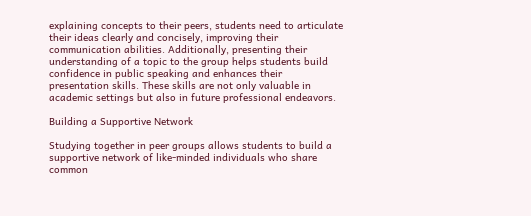explaining concepts to their peers, students need to articulate their ideas clearly and concisely, improving their communication abilities. Additionally, presenting their understanding of a topic to the group helps students build confidence in public speaking and enhances their presentation skills. These skills are not only valuable in academic settings but also in future professional endeavors.

Building a Supportive Network

Studying together in peer groups allows students to build a supportive network of like-minded individuals who share common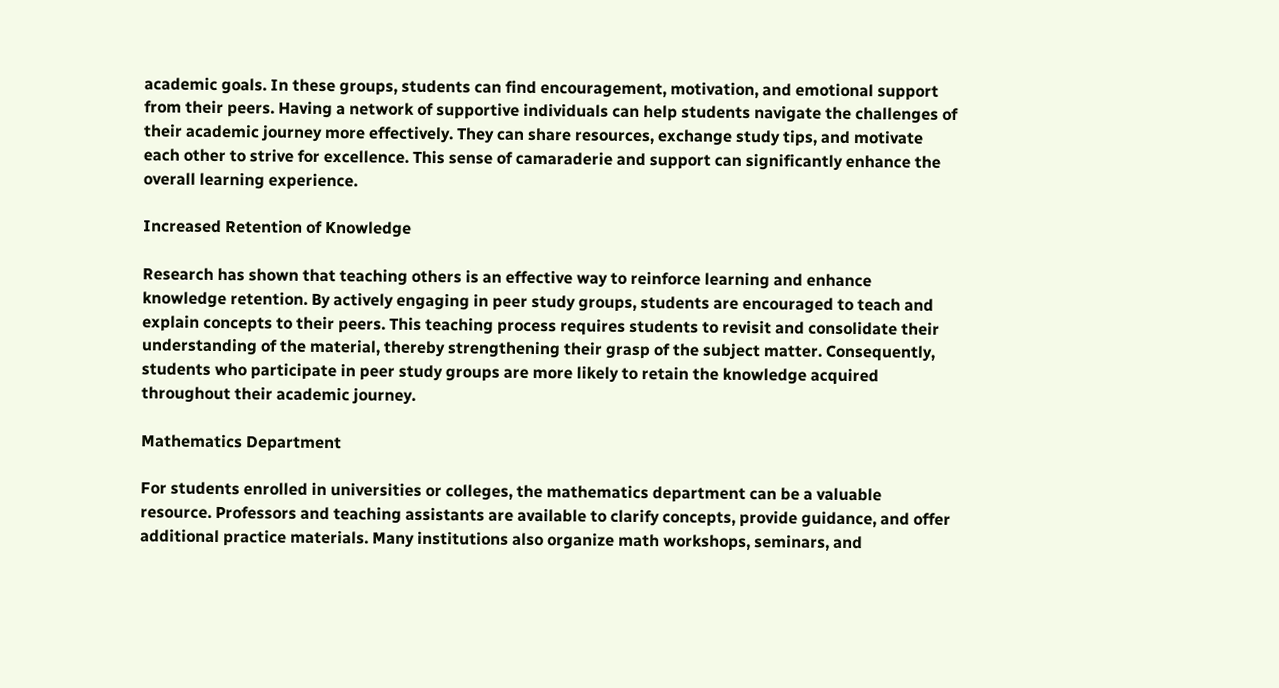academic goals. In these groups, students can find encouragement, motivation, and emotional support from their peers. Having a network of supportive individuals can help students navigate the challenges of their academic journey more effectively. They can share resources, exchange study tips, and motivate each other to strive for excellence. This sense of camaraderie and support can significantly enhance the overall learning experience.

Increased Retention of Knowledge

Research has shown that teaching others is an effective way to reinforce learning and enhance knowledge retention. By actively engaging in peer study groups, students are encouraged to teach and explain concepts to their peers. This teaching process requires students to revisit and consolidate their understanding of the material, thereby strengthening their grasp of the subject matter. Consequently, students who participate in peer study groups are more likely to retain the knowledge acquired throughout their academic journey.

Mathematics Department

For students enrolled in universities or colleges, the mathematics department can be a valuable resource. Professors and teaching assistants are available to clarify concepts, provide guidance, and offer additional practice materials. Many institutions also organize math workshops, seminars, and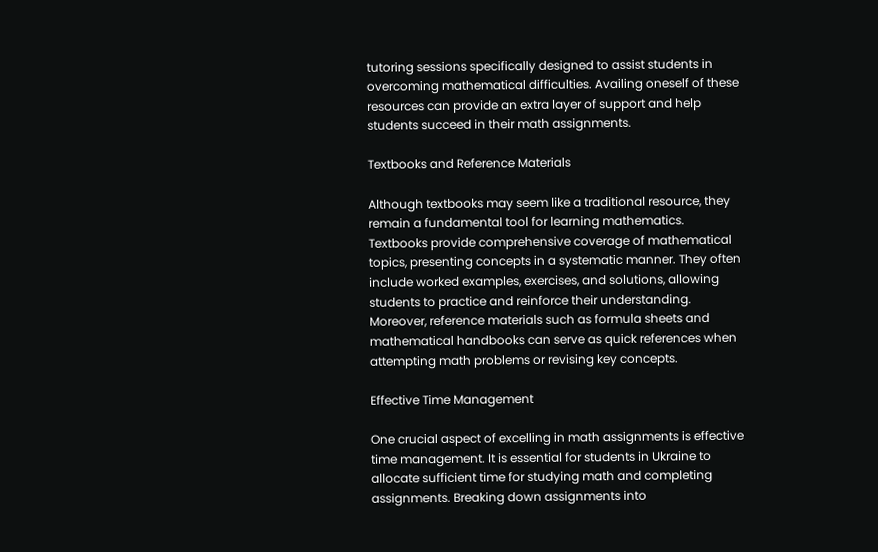tutoring sessions specifically designed to assist students in overcoming mathematical difficulties. Availing oneself of these resources can provide an extra layer of support and help students succeed in their math assignments.

Textbooks and Reference Materials

Although textbooks may seem like a traditional resource, they remain a fundamental tool for learning mathematics. Textbooks provide comprehensive coverage of mathematical topics, presenting concepts in a systematic manner. They often include worked examples, exercises, and solutions, allowing students to practice and reinforce their understanding. Moreover, reference materials such as formula sheets and mathematical handbooks can serve as quick references when attempting math problems or revising key concepts.

Effective Time Management

One crucial aspect of excelling in math assignments is effective time management. It is essential for students in Ukraine to allocate sufficient time for studying math and completing assignments. Breaking down assignments into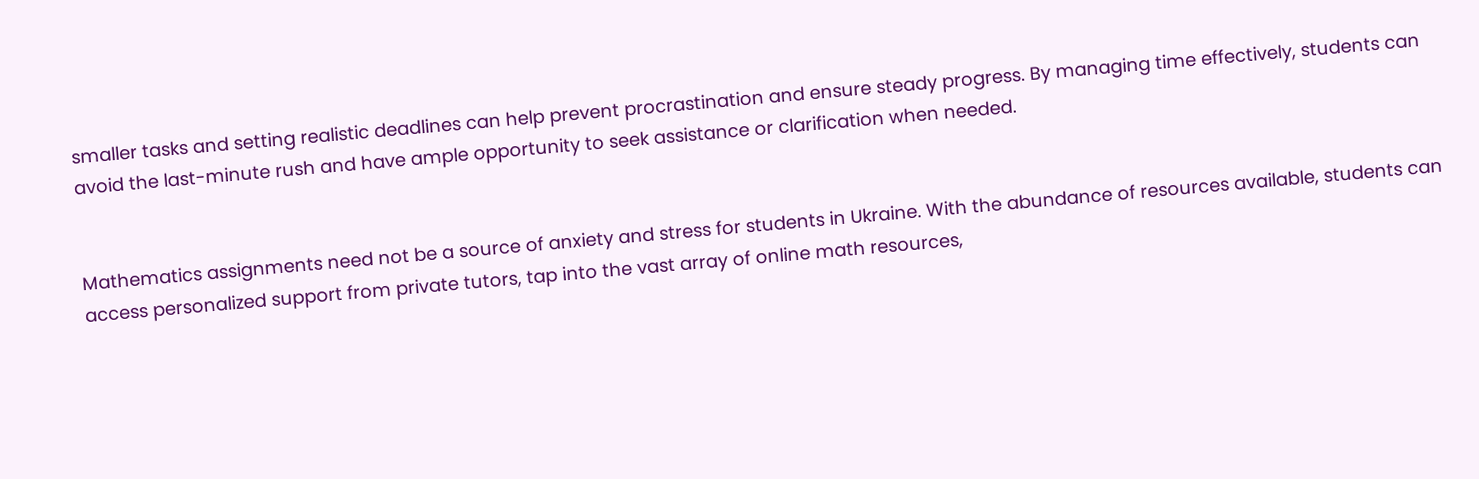smaller tasks and setting realistic deadlines can help prevent procrastination and ensure steady progress. By managing time effectively, students can avoid the last-minute rush and have ample opportunity to seek assistance or clarification when needed.


Mathematics assignments need not be a source of anxiety and stress for students in Ukraine. With the abundance of resources available, students can access personalized support from private tutors, tap into the vast array of online math resources,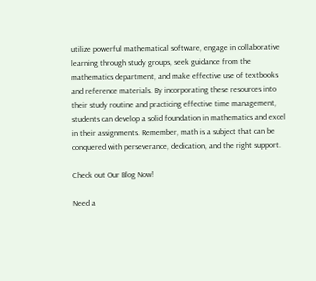utilize powerful mathematical software, engage in collaborative learning through study groups, seek guidance from the mathematics department, and make effective use of textbooks and reference materials. By incorporating these resources into their study routine and practicing effective time management, students can develop a solid foundation in mathematics and excel in their assignments. Remember, math is a subject that can be conquered with perseverance, dedication, and the right support.

Check out Our Blog Now!

Need a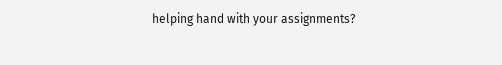helping hand with your assignments?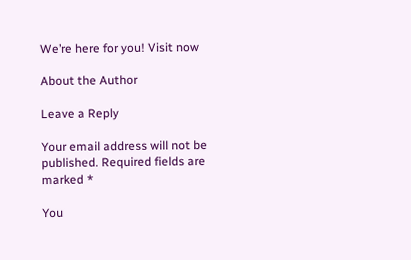We’re here for you! Visit now

About the Author

Leave a Reply

Your email address will not be published. Required fields are marked *

You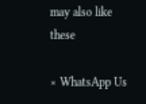may also like these

× WhatsApp Us